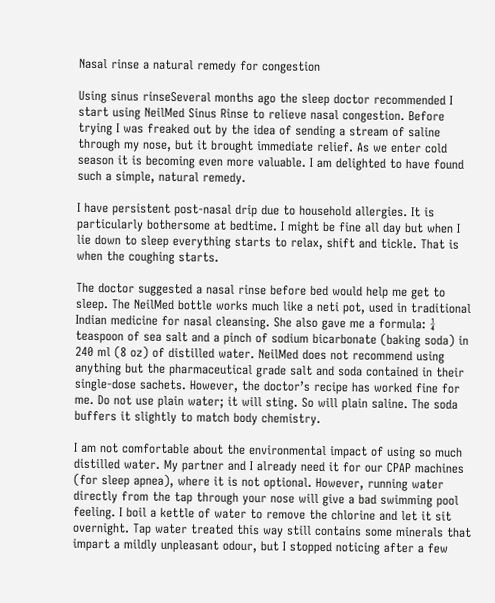Nasal rinse a natural remedy for congestion

Using sinus rinseSeveral months ago the sleep doctor recommended I start using NeilMed Sinus Rinse to relieve nasal congestion. Before trying I was freaked out by the idea of sending a stream of saline through my nose, but it brought immediate relief. As we enter cold season it is becoming even more valuable. I am delighted to have found such a simple, natural remedy.

I have persistent post-nasal drip due to household allergies. It is particularly bothersome at bedtime. I might be fine all day but when I lie down to sleep everything starts to relax, shift and tickle. That is when the coughing starts.

The doctor suggested a nasal rinse before bed would help me get to sleep. The NeilMed bottle works much like a neti pot, used in traditional Indian medicine for nasal cleansing. She also gave me a formula: ¼ teaspoon of sea salt and a pinch of sodium bicarbonate (baking soda) in 240 ml (8 oz) of distilled water. NeilMed does not recommend using anything but the pharmaceutical grade salt and soda contained in their single-dose sachets. However, the doctor’s recipe has worked fine for me. Do not use plain water; it will sting. So will plain saline. The soda buffers it slightly to match body chemistry.

I am not comfortable about the environmental impact of using so much distilled water. My partner and I already need it for our CPAP machines (for sleep apnea), where it is not optional. However, running water directly from the tap through your nose will give a bad swimming pool feeling. I boil a kettle of water to remove the chlorine and let it sit overnight. Tap water treated this way still contains some minerals that impart a mildly unpleasant odour, but I stopped noticing after a few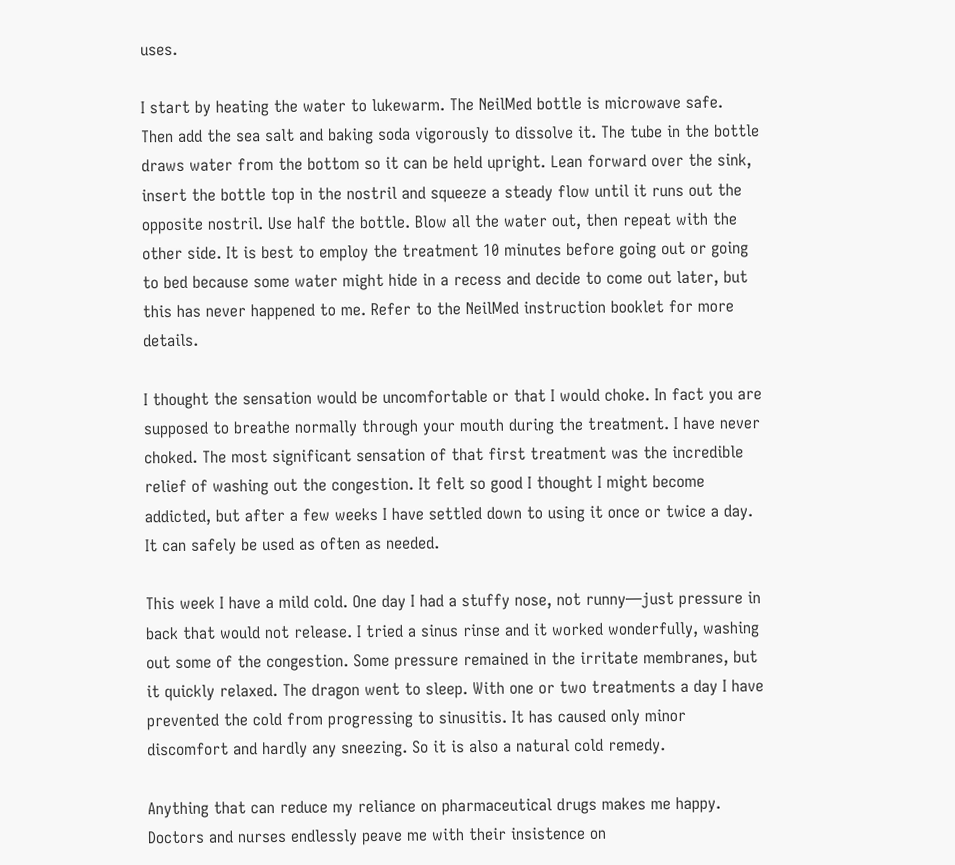uses.

I start by heating the water to lukewarm. The NeilMed bottle is microwave safe. Then add the sea salt and baking soda vigorously to dissolve it. The tube in the bottle draws water from the bottom so it can be held upright. Lean forward over the sink, insert the bottle top in the nostril and squeeze a steady flow until it runs out the opposite nostril. Use half the bottle. Blow all the water out, then repeat with the other side. It is best to employ the treatment 10 minutes before going out or going to bed because some water might hide in a recess and decide to come out later, but this has never happened to me. Refer to the NeilMed instruction booklet for more details.

I thought the sensation would be uncomfortable or that I would choke. In fact you are supposed to breathe normally through your mouth during the treatment. I have never choked. The most significant sensation of that first treatment was the incredible relief of washing out the congestion. It felt so good I thought I might become addicted, but after a few weeks I have settled down to using it once or twice a day. It can safely be used as often as needed.

This week I have a mild cold. One day I had a stuffy nose, not runny—just pressure in back that would not release. I tried a sinus rinse and it worked wonderfully, washing out some of the congestion. Some pressure remained in the irritate membranes, but it quickly relaxed. The dragon went to sleep. With one or two treatments a day I have prevented the cold from progressing to sinusitis. It has caused only minor discomfort and hardly any sneezing. So it is also a natural cold remedy.

Anything that can reduce my reliance on pharmaceutical drugs makes me happy. Doctors and nurses endlessly peave me with their insistence on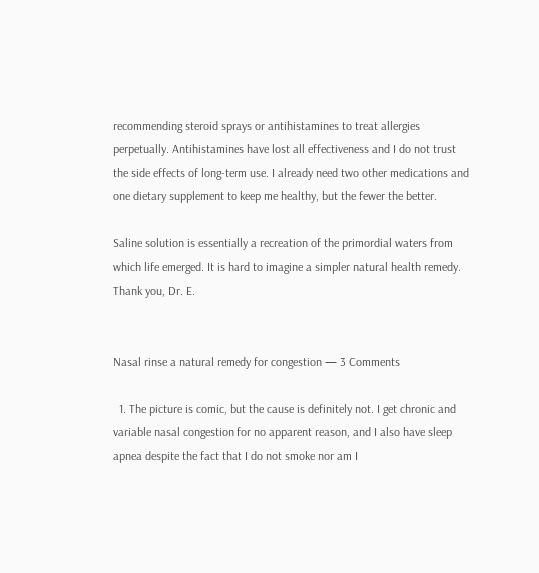recommending steroid sprays or antihistamines to treat allergies perpetually. Antihistamines have lost all effectiveness and I do not trust the side effects of long-term use. I already need two other medications and one dietary supplement to keep me healthy, but the fewer the better.

Saline solution is essentially a recreation of the primordial waters from which life emerged. It is hard to imagine a simpler natural health remedy. Thank you, Dr. E.


Nasal rinse a natural remedy for congestion — 3 Comments

  1. The picture is comic, but the cause is definitely not. I get chronic and variable nasal congestion for no apparent reason, and I also have sleep apnea despite the fact that I do not smoke nor am I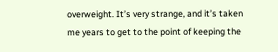overweight. It’s very strange, and it’s taken me years to get to the point of keeping the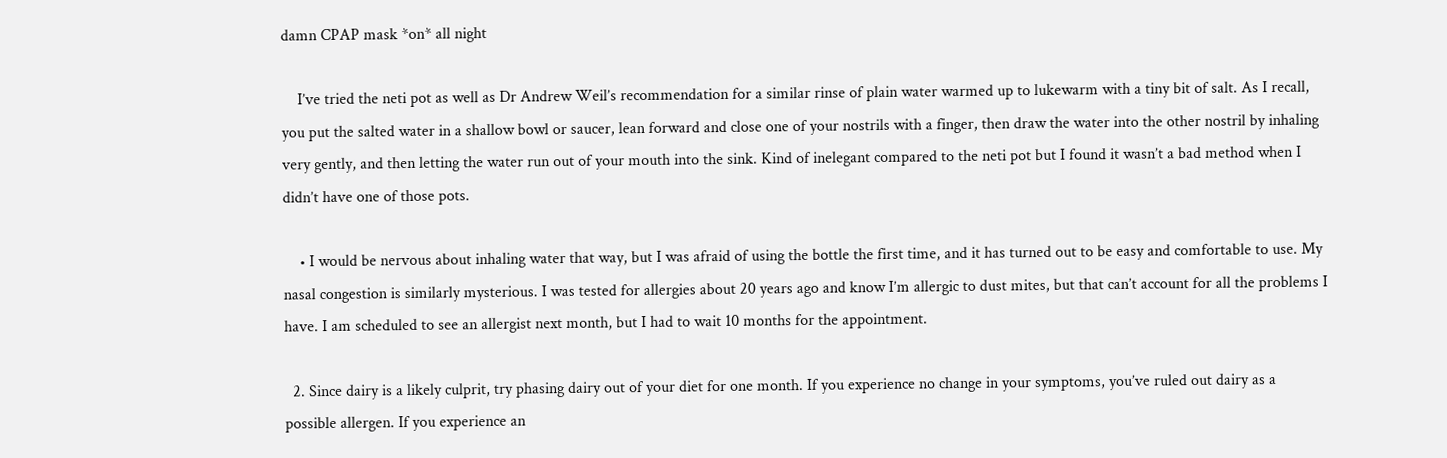damn CPAP mask *on* all night

    I’ve tried the neti pot as well as Dr Andrew Weil’s recommendation for a similar rinse of plain water warmed up to lukewarm with a tiny bit of salt. As I recall, you put the salted water in a shallow bowl or saucer, lean forward and close one of your nostrils with a finger, then draw the water into the other nostril by inhaling very gently, and then letting the water run out of your mouth into the sink. Kind of inelegant compared to the neti pot but I found it wasn’t a bad method when I didn’t have one of those pots.

    • I would be nervous about inhaling water that way, but I was afraid of using the bottle the first time, and it has turned out to be easy and comfortable to use. My nasal congestion is similarly mysterious. I was tested for allergies about 20 years ago and know I’m allergic to dust mites, but that can’t account for all the problems I have. I am scheduled to see an allergist next month, but I had to wait 10 months for the appointment.

  2. Since dairy is a likely culprit, try phasing dairy out of your diet for one month. If you experience no change in your symptoms, you’ve ruled out dairy as a possible allergen. If you experience an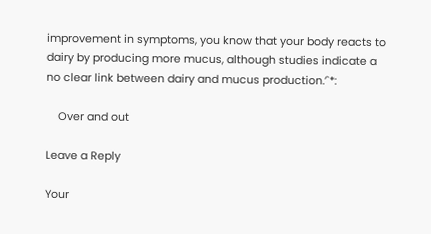improvement in symptoms, you know that your body reacts to dairy by producing more mucus, although studies indicate a no clear link between dairy and mucus production.’`*:

    Over and out

Leave a Reply

Your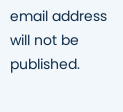email address will not be published.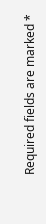Required fields are marked *